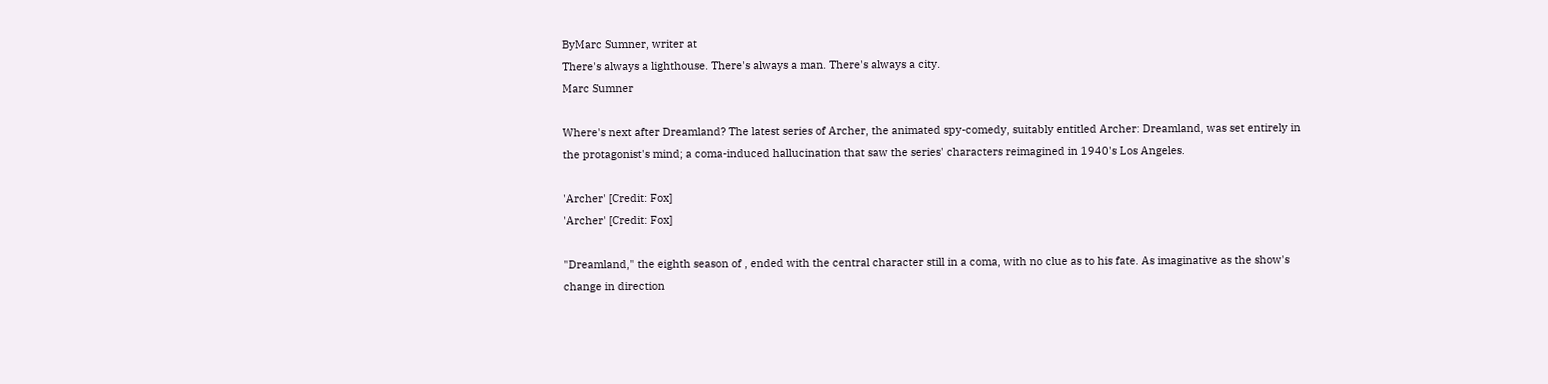ByMarc Sumner, writer at
There's always a lighthouse. There's always a man. There's always a city.
Marc Sumner

Where's next after Dreamland? The latest series of Archer, the animated spy-comedy, suitably entitled Archer: Dreamland, was set entirely in the protagonist's mind; a coma-induced hallucination that saw the series' characters reimagined in 1940's Los Angeles.

'Archer' [Credit: Fox]
'Archer' [Credit: Fox]

"Dreamland," the eighth season of , ended with the central character still in a coma, with no clue as to his fate. As imaginative as the show's change in direction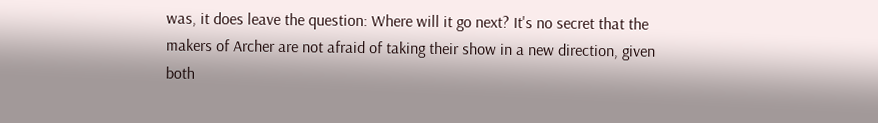was, it does leave the question: Where will it go next? It's no secret that the makers of Archer are not afraid of taking their show in a new direction, given both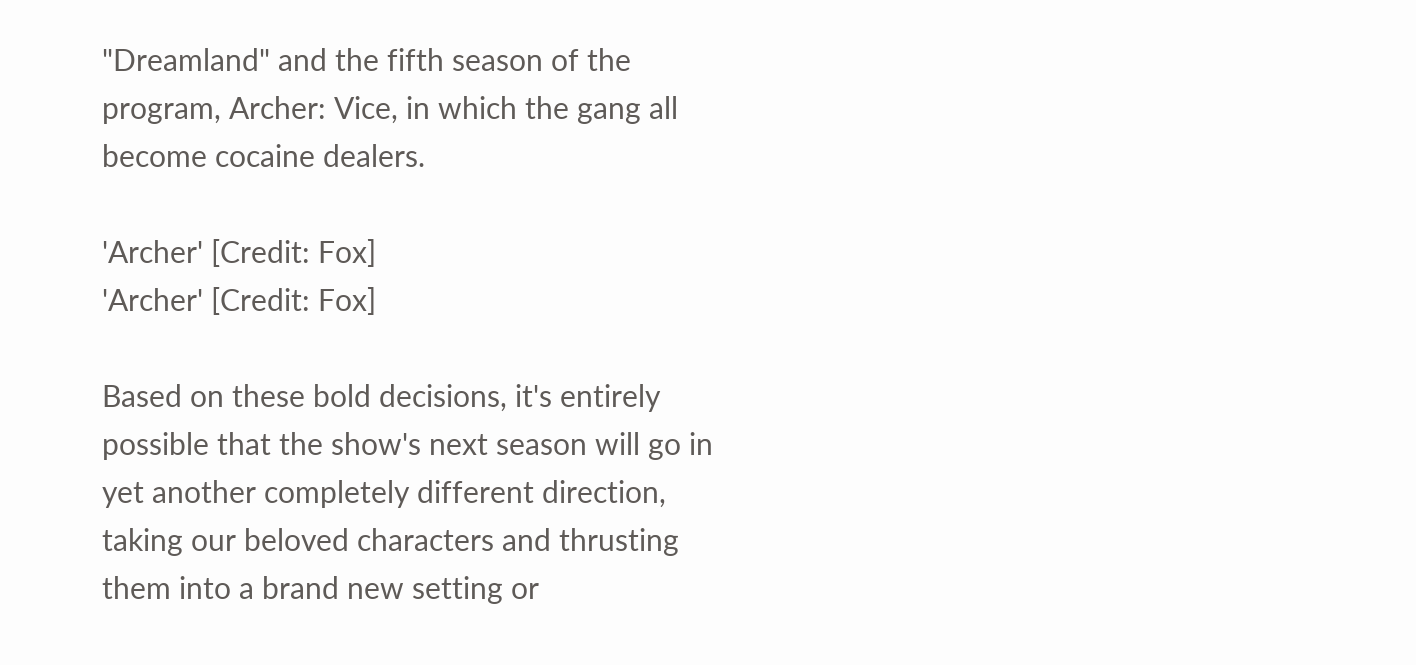"Dreamland" and the fifth season of the program, Archer: Vice, in which the gang all become cocaine dealers.

'Archer' [Credit: Fox]
'Archer' [Credit: Fox]

Based on these bold decisions, it's entirely possible that the show's next season will go in yet another completely different direction, taking our beloved characters and thrusting them into a brand new setting or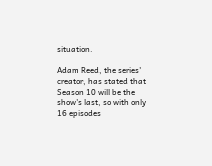situation.

Adam Reed, the series' creator, has stated that Season 10 will be the show's last, so with only 16 episodes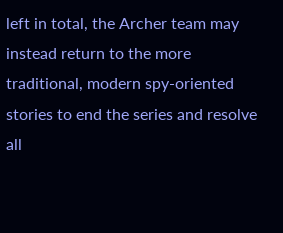left in total, the Archer team may instead return to the more traditional, modern spy-oriented stories to end the series and resolve all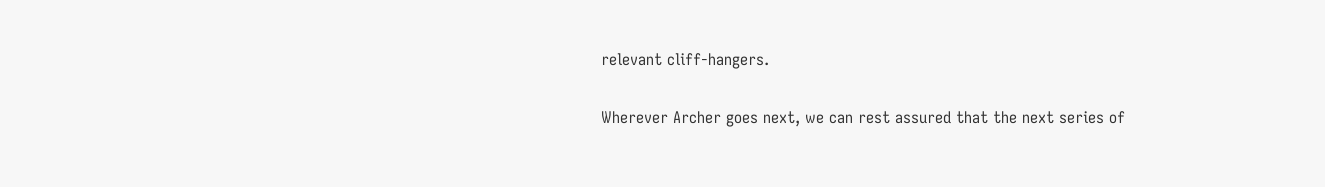relevant cliff-hangers.

Wherever Archer goes next, we can rest assured that the next series of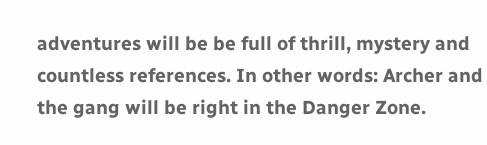adventures will be be full of thrill, mystery and countless references. In other words: Archer and the gang will be right in the Danger Zone.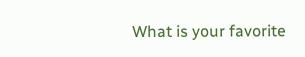What is your favorite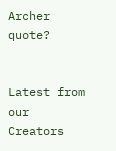Archer quote?


Latest from our Creators